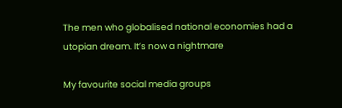The men who globalised national economies had a utopian dream. It’s now a nightmare

My favourite social media groups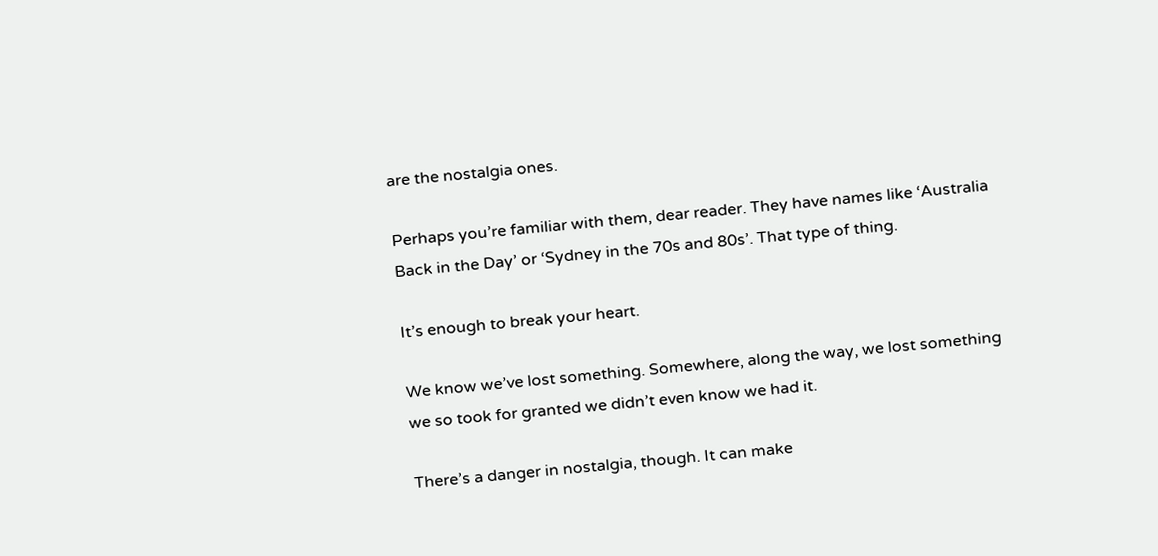are the nostalgia ones.

Perhaps you’re familiar with them, dear reader. They have names like ‘Australia Back in the Day’ or ‘Sydney in the 70s and 80s’. That type of thing.

It’s enough to break your heart.

We know we’ve lost something. Somewhere, along the way, we lost something we so took for granted we didn’t even know we had it.

There’s a danger in nostalgia, though. It can make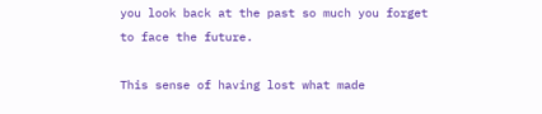you look back at the past so much you forget to face the future.

This sense of having lost what made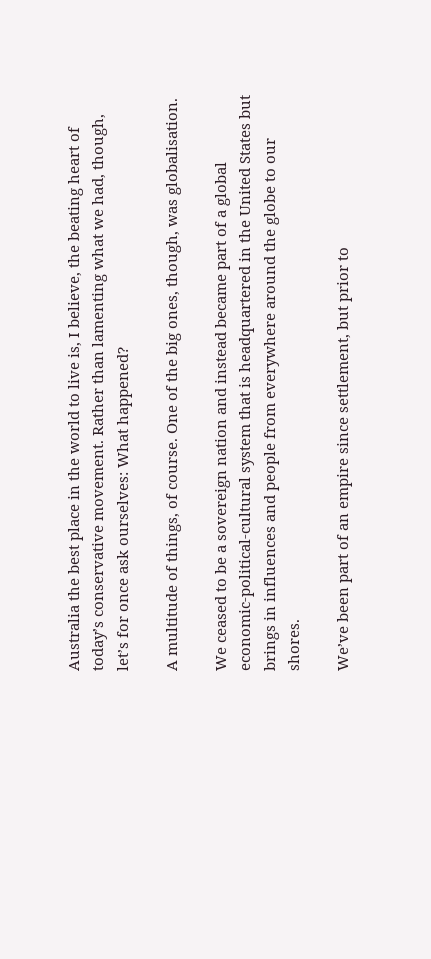Australia the best place in the world to live is, I believe, the beating heart of today’s conservative movement. Rather than lamenting what we had, though, let’s for once ask ourselves: What happened?

A multitude of things, of course. One of the big ones, though, was globalisation.

We ceased to be a sovereign nation and instead became part of a global economic-political-cultural system that is headquartered in the United States but brings in influences and people from everywhere around the globe to our shores.

We’ve been part of an empire since settlement, but prior to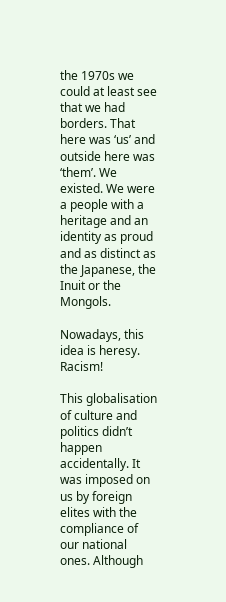the 1970s we could at least see that we had borders. That here was ‘us’ and outside here was ‘them’. We existed. We were a people with a heritage and an identity as proud and as distinct as the Japanese, the Inuit or the Mongols.

Nowadays, this idea is heresy. Racism!

This globalisation of culture and politics didn’t happen accidentally. It was imposed on us by foreign elites with the compliance of our national ones. Although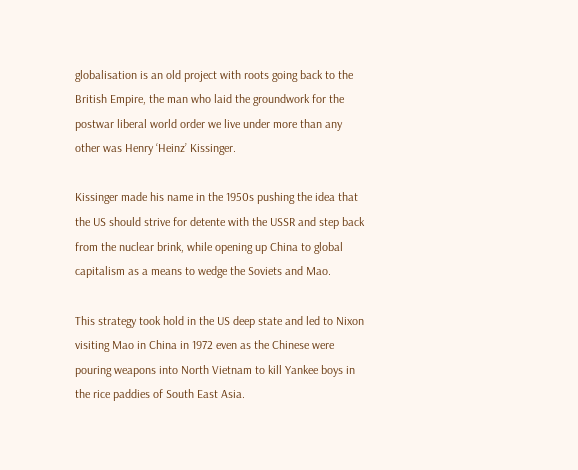globalisation is an old project with roots going back to the British Empire, the man who laid the groundwork for the postwar liberal world order we live under more than any other was Henry ‘Heinz’ Kissinger.

Kissinger made his name in the 1950s pushing the idea that the US should strive for detente with the USSR and step back from the nuclear brink, while opening up China to global capitalism as a means to wedge the Soviets and Mao.

This strategy took hold in the US deep state and led to Nixon visiting Mao in China in 1972 even as the Chinese were pouring weapons into North Vietnam to kill Yankee boys in the rice paddies of South East Asia.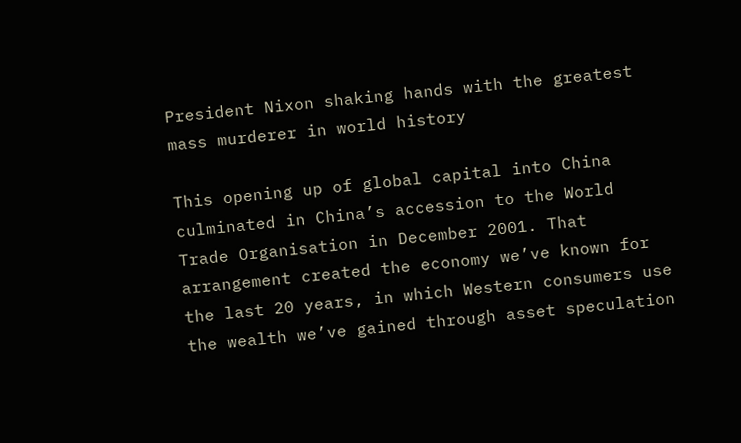President Nixon shaking hands with the greatest mass murderer in world history

This opening up of global capital into China culminated in China’s accession to the World Trade Organisation in December 2001. That arrangement created the economy we’ve known for the last 20 years, in which Western consumers use the wealth we’ve gained through asset speculation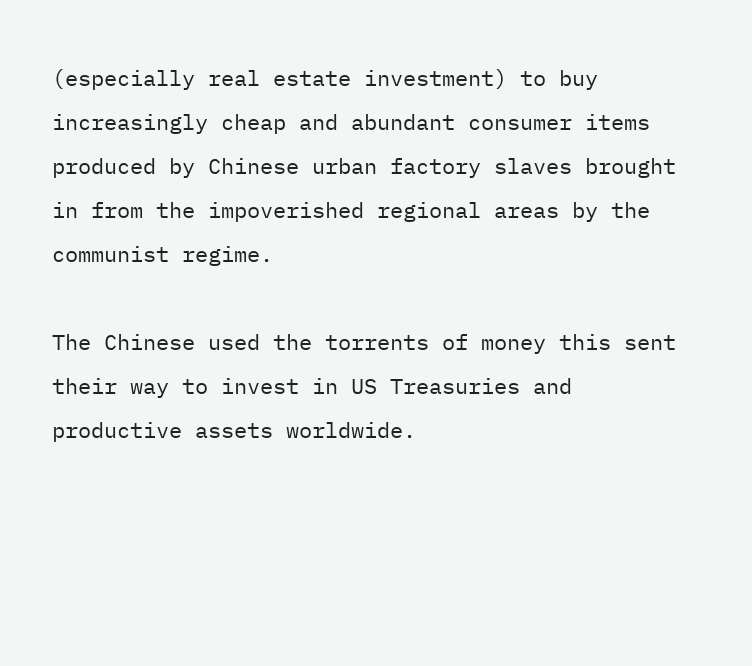(especially real estate investment) to buy increasingly cheap and abundant consumer items produced by Chinese urban factory slaves brought in from the impoverished regional areas by the communist regime.

The Chinese used the torrents of money this sent their way to invest in US Treasuries and productive assets worldwide.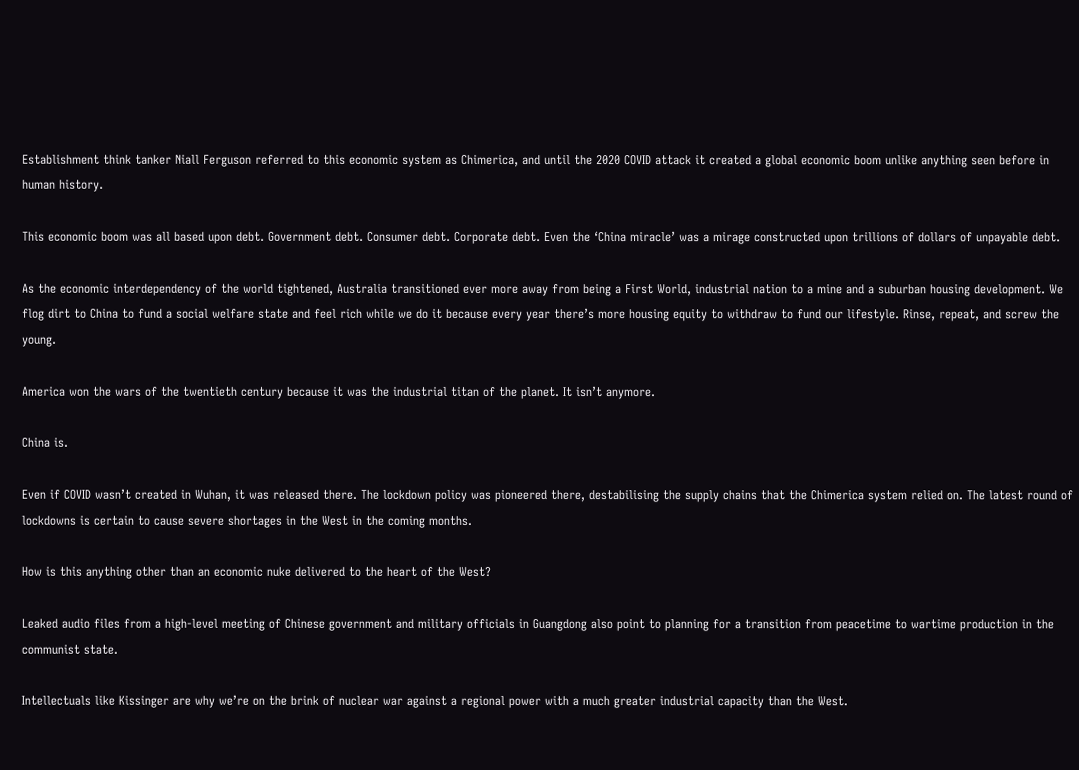Establishment think tanker Niall Ferguson referred to this economic system as Chimerica, and until the 2020 COVID attack it created a global economic boom unlike anything seen before in human history.

This economic boom was all based upon debt. Government debt. Consumer debt. Corporate debt. Even the ‘China miracle’ was a mirage constructed upon trillions of dollars of unpayable debt.

As the economic interdependency of the world tightened, Australia transitioned ever more away from being a First World, industrial nation to a mine and a suburban housing development. We flog dirt to China to fund a social welfare state and feel rich while we do it because every year there’s more housing equity to withdraw to fund our lifestyle. Rinse, repeat, and screw the young.

America won the wars of the twentieth century because it was the industrial titan of the planet. It isn’t anymore.

China is.

Even if COVID wasn’t created in Wuhan, it was released there. The lockdown policy was pioneered there, destabilising the supply chains that the Chimerica system relied on. The latest round of lockdowns is certain to cause severe shortages in the West in the coming months.

How is this anything other than an economic nuke delivered to the heart of the West?

Leaked audio files from a high-level meeting of Chinese government and military officials in Guangdong also point to planning for a transition from peacetime to wartime production in the communist state.

Intellectuals like Kissinger are why we’re on the brink of nuclear war against a regional power with a much greater industrial capacity than the West.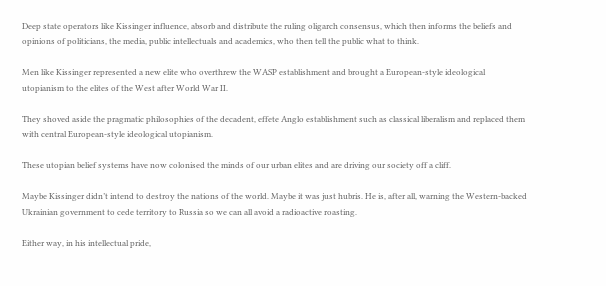Deep state operators like Kissinger influence, absorb and distribute the ruling oligarch consensus, which then informs the beliefs and opinions of politicians, the media, public intellectuals and academics, who then tell the public what to think.

Men like Kissinger represented a new elite who overthrew the WASP establishment and brought a European-style ideological utopianism to the elites of the West after World War II.

They shoved aside the pragmatic philosophies of the decadent, effete Anglo establishment such as classical liberalism and replaced them with central European-style ideological utopianism.

These utopian belief systems have now colonised the minds of our urban elites and are driving our society off a cliff.

Maybe Kissinger didn’t intend to destroy the nations of the world. Maybe it was just hubris. He is, after all, warning the Western-backed Ukrainian government to cede territory to Russia so we can all avoid a radioactive roasting.

Either way, in his intellectual pride,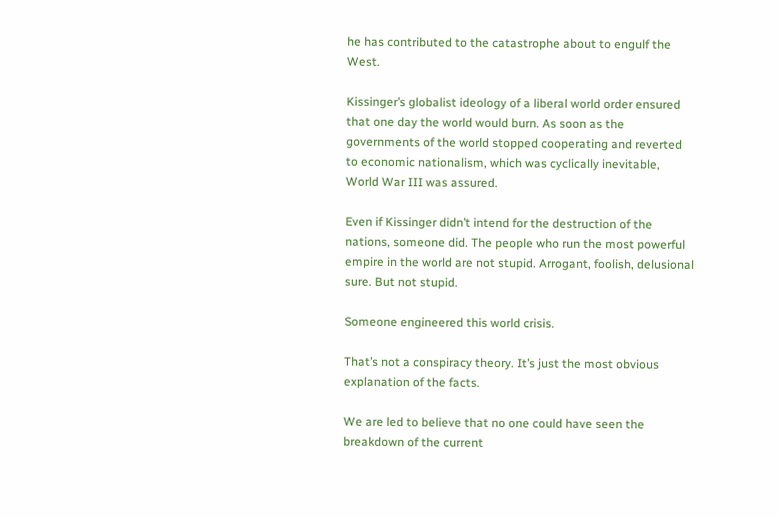he has contributed to the catastrophe about to engulf the West.

Kissinger’s globalist ideology of a liberal world order ensured that one day the world would burn. As soon as the governments of the world stopped cooperating and reverted to economic nationalism, which was cyclically inevitable, World War III was assured.

Even if Kissinger didn’t intend for the destruction of the nations, someone did. The people who run the most powerful empire in the world are not stupid. Arrogant, foolish, delusional sure. But not stupid.

Someone engineered this world crisis.

That’s not a conspiracy theory. It’s just the most obvious explanation of the facts.

We are led to believe that no one could have seen the breakdown of the current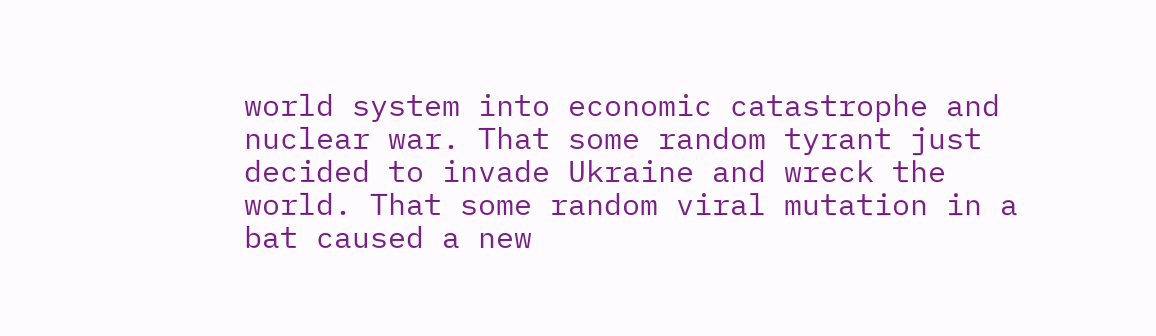world system into economic catastrophe and nuclear war. That some random tyrant just decided to invade Ukraine and wreck the world. That some random viral mutation in a bat caused a new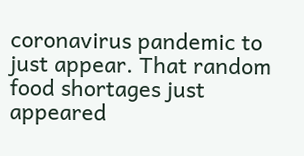coronavirus pandemic to just appear. That random food shortages just appeared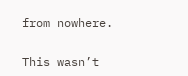from nowhere.


This wasn’t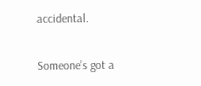accidental.

Someone’s got a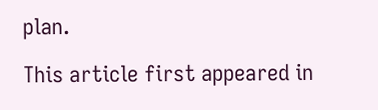plan.

This article first appeared in